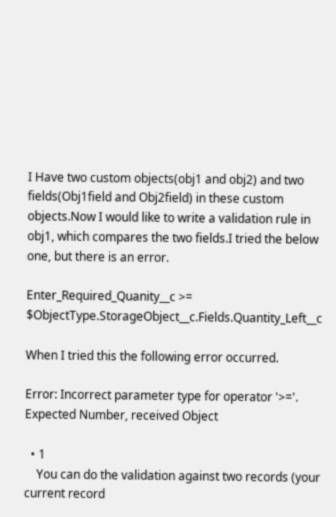I Have two custom objects(obj1 and obj2) and two fields(Obj1field and Obj2field) in these custom objects.Now I would like to write a validation rule in obj1, which compares the two fields.I tried the below one, but there is an error.

Enter_Required_Quanity__c >=    $ObjectType.StorageObject__c.Fields.Quantity_Left__c

When I tried this the following error occurred.

Error: Incorrect parameter type for operator '>='. Expected Number, received Object

  • 1
    You can do the validation against two records (your current record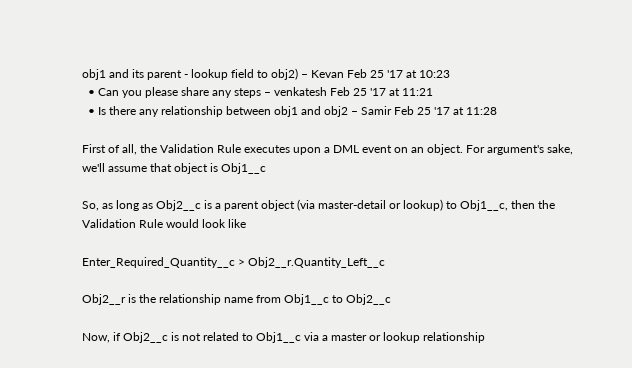obj1 and its parent - lookup field to obj2) – Kevan Feb 25 '17 at 10:23
  • Can you please share any steps – venkatesh Feb 25 '17 at 11:21
  • Is there any relationship between obj1 and obj2 – Samir Feb 25 '17 at 11:28

First of all, the Validation Rule executes upon a DML event on an object. For argument's sake, we'll assume that object is Obj1__c

So, as long as Obj2__c is a parent object (via master-detail or lookup) to Obj1__c, then the Validation Rule would look like

Enter_Required_Quantity__c > Obj2__r.Quantity_Left__c

Obj2__r is the relationship name from Obj1__c to Obj2__c

Now, if Obj2__c is not related to Obj1__c via a master or lookup relationship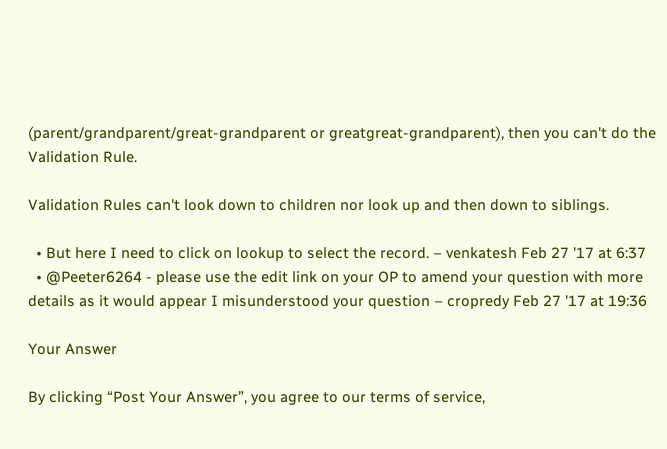(parent/grandparent/great-grandparent or greatgreat-grandparent), then you can't do the Validation Rule.

Validation Rules can't look down to children nor look up and then down to siblings.

  • But here I need to click on lookup to select the record. – venkatesh Feb 27 '17 at 6:37
  • @Peeter6264 - please use the edit link on your OP to amend your question with more details as it would appear I misunderstood your question – cropredy Feb 27 '17 at 19:36

Your Answer

By clicking “Post Your Answer”, you agree to our terms of service,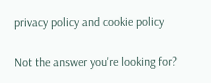privacy policy and cookie policy

Not the answer you're looking for?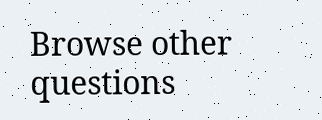Browse other questions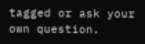tagged or ask your own question.